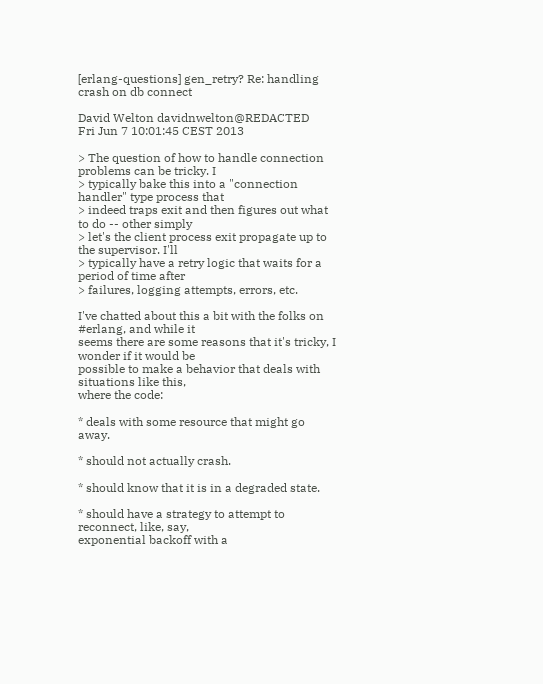[erlang-questions] gen_retry? Re: handling crash on db connect

David Welton davidnwelton@REDACTED
Fri Jun 7 10:01:45 CEST 2013

> The question of how to handle connection problems can be tricky. I
> typically bake this into a "connection handler" type process that
> indeed traps exit and then figures out what to do -- other simply
> let's the client process exit propagate up to the supervisor. I'll
> typically have a retry logic that waits for a period of time after
> failures, logging attempts, errors, etc.

I've chatted about this a bit with the folks on #erlang, and while it
seems there are some reasons that it's tricky, I wonder if it would be
possible to make a behavior that deals with situations like this,
where the code:

* deals with some resource that might go away.

* should not actually crash.

* should know that it is in a degraded state.

* should have a strategy to attempt to reconnect, like, say,
exponential backoff with a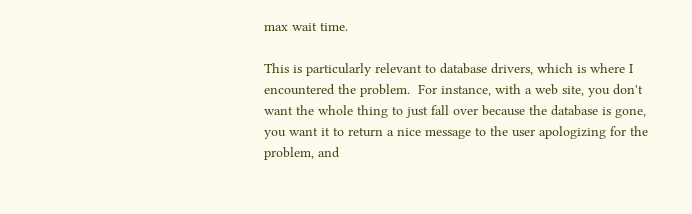max wait time.

This is particularly relevant to database drivers, which is where I
encountered the problem.  For instance, with a web site, you don't
want the whole thing to just fall over because the database is gone,
you want it to return a nice message to the user apologizing for the
problem, and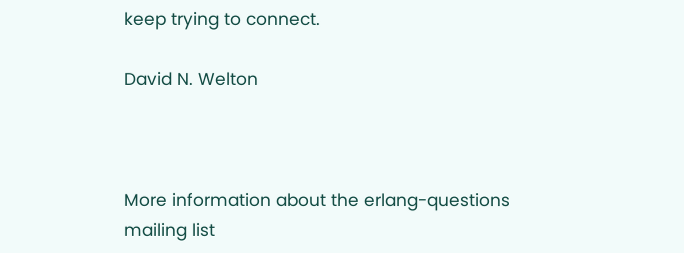keep trying to connect.

David N. Welton



More information about the erlang-questions mailing list